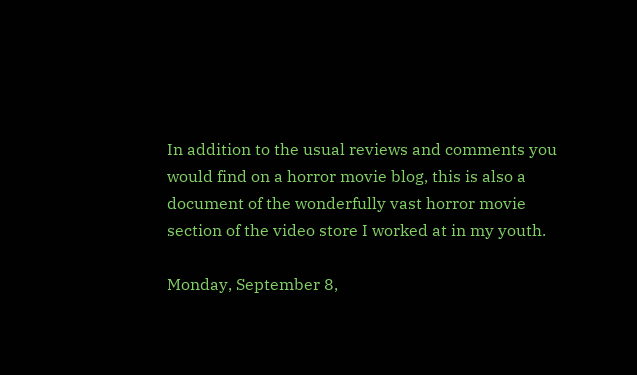In addition to the usual reviews and comments you would find on a horror movie blog, this is also a document of the wonderfully vast horror movie section of the video store I worked at in my youth.

Monday, September 8,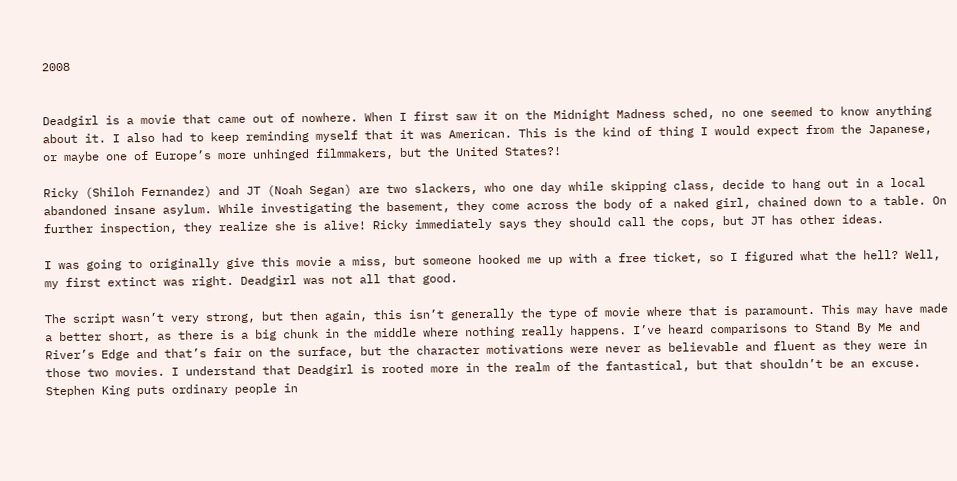2008


Deadgirl is a movie that came out of nowhere. When I first saw it on the Midnight Madness sched, no one seemed to know anything about it. I also had to keep reminding myself that it was American. This is the kind of thing I would expect from the Japanese, or maybe one of Europe’s more unhinged filmmakers, but the United States?!

Ricky (Shiloh Fernandez) and JT (Noah Segan) are two slackers, who one day while skipping class, decide to hang out in a local abandoned insane asylum. While investigating the basement, they come across the body of a naked girl, chained down to a table. On further inspection, they realize she is alive! Ricky immediately says they should call the cops, but JT has other ideas.

I was going to originally give this movie a miss, but someone hooked me up with a free ticket, so I figured what the hell? Well, my first extinct was right. Deadgirl was not all that good.

The script wasn’t very strong, but then again, this isn’t generally the type of movie where that is paramount. This may have made a better short, as there is a big chunk in the middle where nothing really happens. I’ve heard comparisons to Stand By Me and River’s Edge and that’s fair on the surface, but the character motivations were never as believable and fluent as they were in those two movies. I understand that Deadgirl is rooted more in the realm of the fantastical, but that shouldn’t be an excuse. Stephen King puts ordinary people in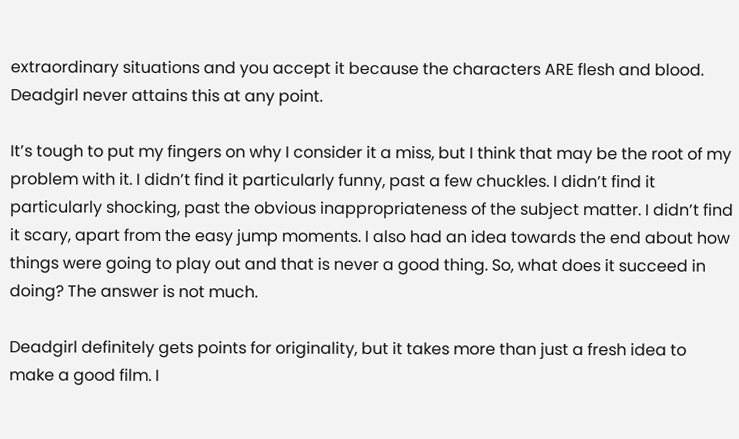extraordinary situations and you accept it because the characters ARE flesh and blood. Deadgirl never attains this at any point.

It’s tough to put my fingers on why I consider it a miss, but I think that may be the root of my problem with it. I didn’t find it particularly funny, past a few chuckles. I didn’t find it particularly shocking, past the obvious inappropriateness of the subject matter. I didn’t find it scary, apart from the easy jump moments. I also had an idea towards the end about how things were going to play out and that is never a good thing. So, what does it succeed in doing? The answer is not much.

Deadgirl definitely gets points for originality, but it takes more than just a fresh idea to make a good film. I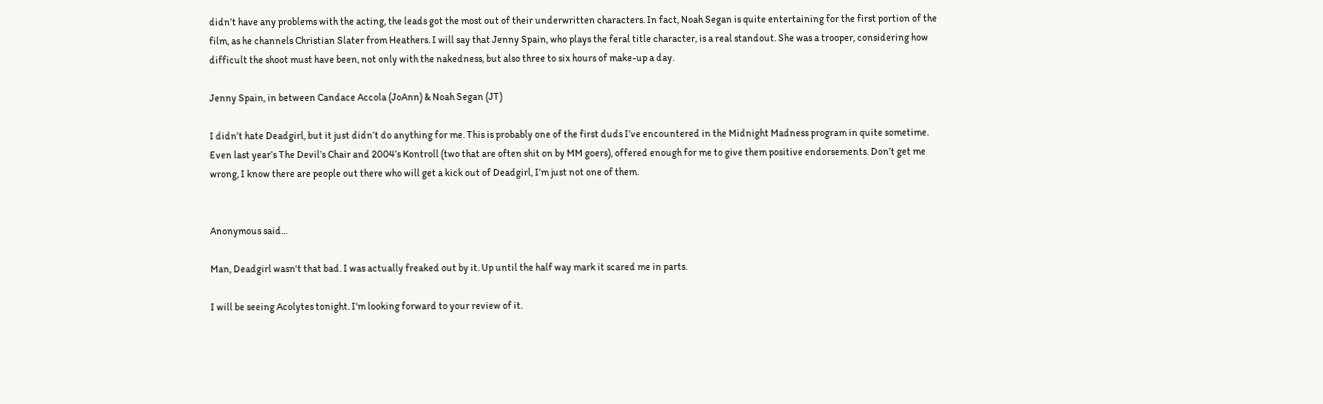didn’t have any problems with the acting, the leads got the most out of their underwritten characters. In fact, Noah Segan is quite entertaining for the first portion of the film, as he channels Christian Slater from Heathers. I will say that Jenny Spain, who plays the feral title character, is a real standout. She was a trooper, considering how difficult the shoot must have been, not only with the nakedness, but also three to six hours of make-up a day.

Jenny Spain, in between Candace Accola (JoAnn) & Noah Segan (JT)

I didn’t hate Deadgirl, but it just didn’t do anything for me. This is probably one of the first duds I’ve encountered in the Midnight Madness program in quite sometime. Even last year’s The Devil’s Chair and 2004’s Kontroll (two that are often shit on by MM goers), offered enough for me to give them positive endorsements. Don’t get me wrong, I know there are people out there who will get a kick out of Deadgirl, I’m just not one of them.


Anonymous said...

Man, Deadgirl wasn't that bad. I was actually freaked out by it. Up until the half way mark it scared me in parts.

I will be seeing Acolytes tonight. I'm looking forward to your review of it.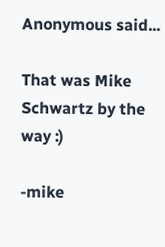Anonymous said...

That was Mike Schwartz by the way :)

-mike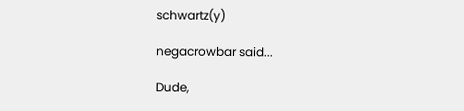schwartz(y)

negacrowbar said...

Dude,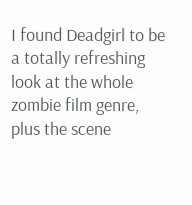I found Deadgirl to be a totally refreshing look at the whole zombie film genre, plus the scene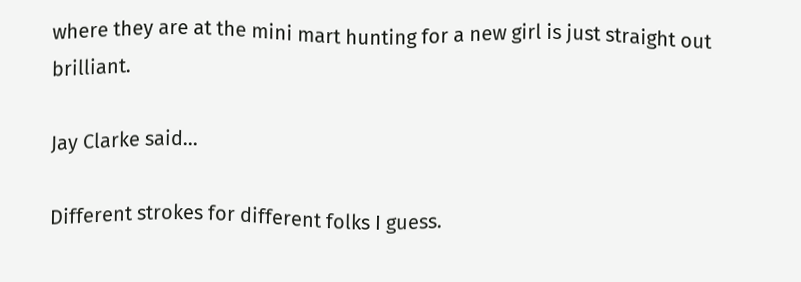where they are at the mini mart hunting for a new girl is just straight out brilliant.

Jay Clarke said...

Different strokes for different folks I guess.